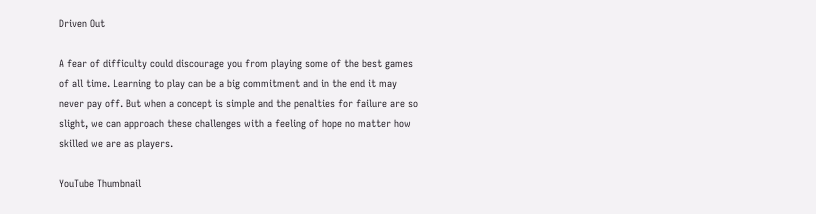Driven Out

A fear of difficulty could discourage you from playing some of the best games of all time. Learning to play can be a big commitment and in the end it may never pay off. But when a concept is simple and the penalties for failure are so slight, we can approach these challenges with a feeling of hope no matter how skilled we are as players.

YouTube Thumbnail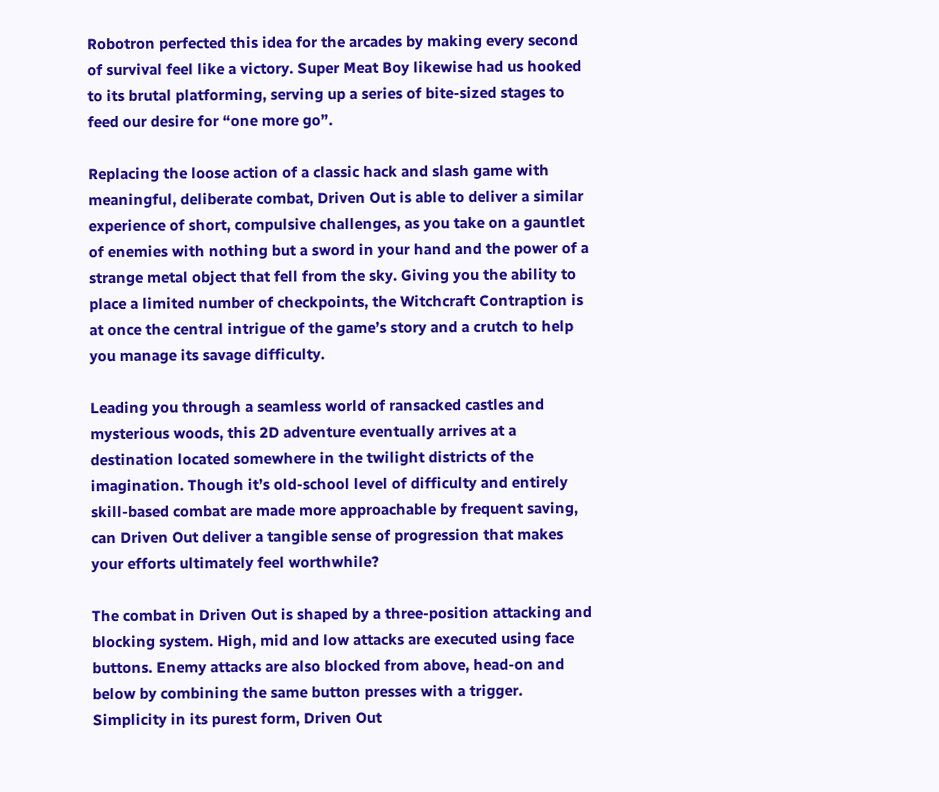Robotron perfected this idea for the arcades by making every second of survival feel like a victory. Super Meat Boy likewise had us hooked to its brutal platforming, serving up a series of bite-sized stages to feed our desire for “one more go”.

Replacing the loose action of a classic hack and slash game with meaningful, deliberate combat, Driven Out is able to deliver a similar experience of short, compulsive challenges, as you take on a gauntlet of enemies with nothing but a sword in your hand and the power of a strange metal object that fell from the sky. Giving you the ability to place a limited number of checkpoints, the Witchcraft Contraption is at once the central intrigue of the game’s story and a crutch to help you manage its savage difficulty.

Leading you through a seamless world of ransacked castles and mysterious woods, this 2D adventure eventually arrives at a destination located somewhere in the twilight districts of the imagination. Though it’s old-school level of difficulty and entirely skill-based combat are made more approachable by frequent saving, can Driven Out deliver a tangible sense of progression that makes your efforts ultimately feel worthwhile?

The combat in Driven Out is shaped by a three-position attacking and blocking system. High, mid and low attacks are executed using face buttons. Enemy attacks are also blocked from above, head-on and below by combining the same button presses with a trigger. Simplicity in its purest form, Driven Out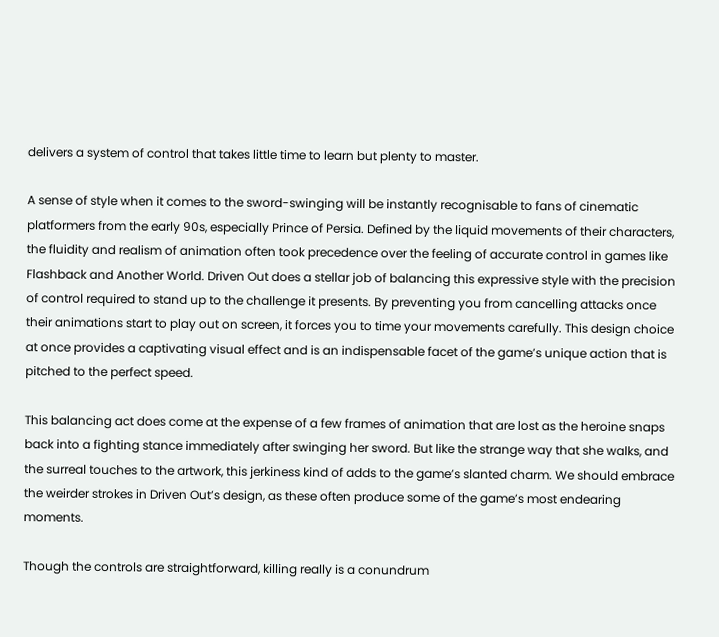delivers a system of control that takes little time to learn but plenty to master.

A sense of style when it comes to the sword-swinging will be instantly recognisable to fans of cinematic platformers from the early 90s, especially Prince of Persia. Defined by the liquid movements of their characters, the fluidity and realism of animation often took precedence over the feeling of accurate control in games like Flashback and Another World. Driven Out does a stellar job of balancing this expressive style with the precision of control required to stand up to the challenge it presents. By preventing you from cancelling attacks once their animations start to play out on screen, it forces you to time your movements carefully. This design choice at once provides a captivating visual effect and is an indispensable facet of the game’s unique action that is pitched to the perfect speed.

This balancing act does come at the expense of a few frames of animation that are lost as the heroine snaps back into a fighting stance immediately after swinging her sword. But like the strange way that she walks, and the surreal touches to the artwork, this jerkiness kind of adds to the game’s slanted charm. We should embrace the weirder strokes in Driven Out’s design, as these often produce some of the game’s most endearing moments.

Though the controls are straightforward, killing really is a conundrum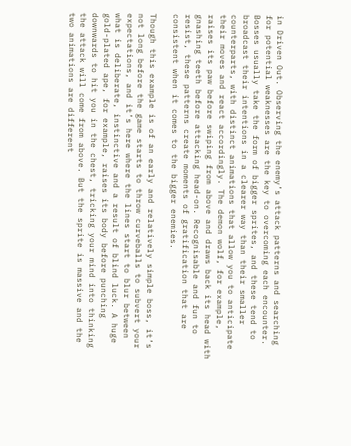in Driven Out. Observing the enemy’s attack patterns and searching for potential weaknesses are the key to overcoming each encounter. Bosses usually take the form of bigger sprites, and these tend to broadcast their intentions in a clearer way than their smaller counterparts, with distinct animations that allow you to anticipate their moves and react accordingly. The demon wolf, for example, raises its paw before swiping from above and draws back its head with gnashing teeth before attacking head-on. Recognisable and fun to resist, these patterns create moments of gratification that are consistent when it comes to the bigger enemies.

Though this example is of an early and relatively simple boss, it’s not long before the game starts to throw curveballs to subvert your expectations, and it’s here where the lines start to blur between what is deliberate, instinctive and a result of blind luck. A huge gold-plated ape, for example, raises its body before punching downwards to hit you in the chest, tricking your mind into thinking the attack will come from above. But the sprite is massive and the two animations are different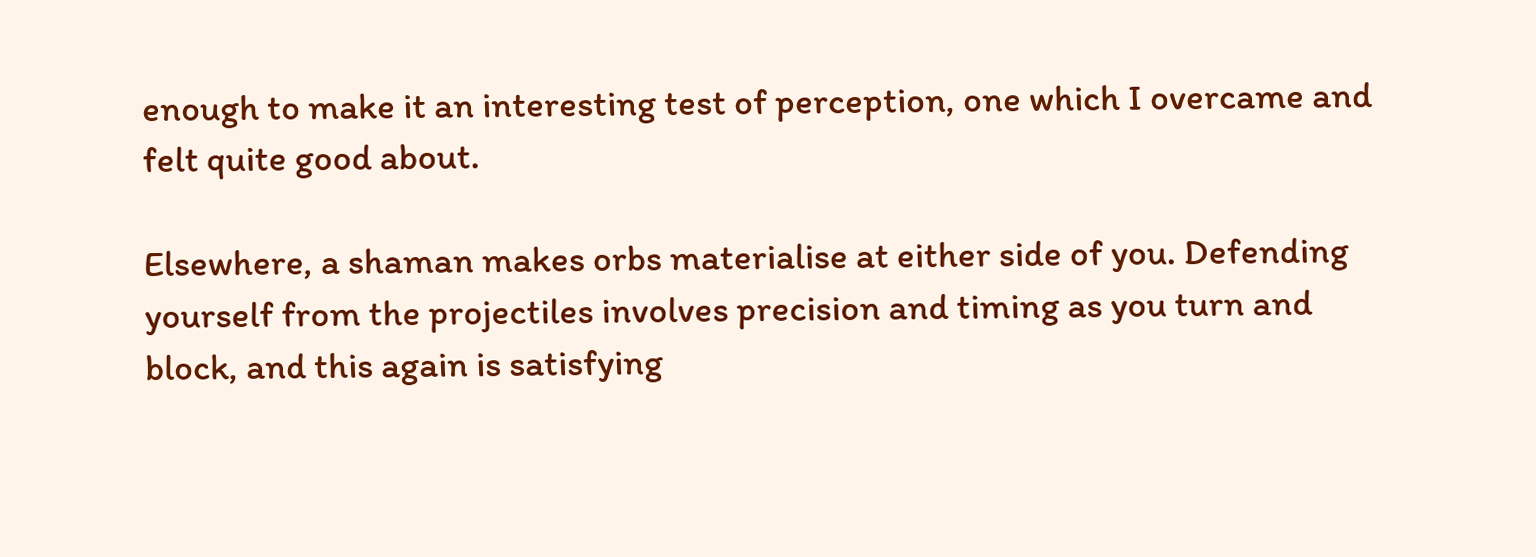enough to make it an interesting test of perception, one which I overcame and felt quite good about.

Elsewhere, a shaman makes orbs materialise at either side of you. Defending yourself from the projectiles involves precision and timing as you turn and block, and this again is satisfying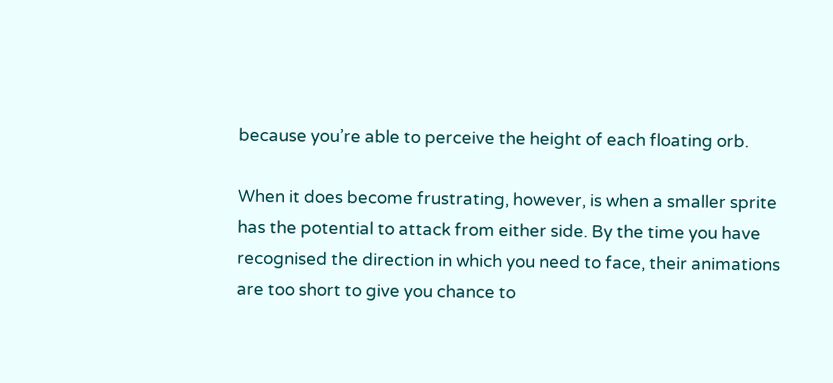because you’re able to perceive the height of each floating orb.

When it does become frustrating, however, is when a smaller sprite has the potential to attack from either side. By the time you have recognised the direction in which you need to face, their animations are too short to give you chance to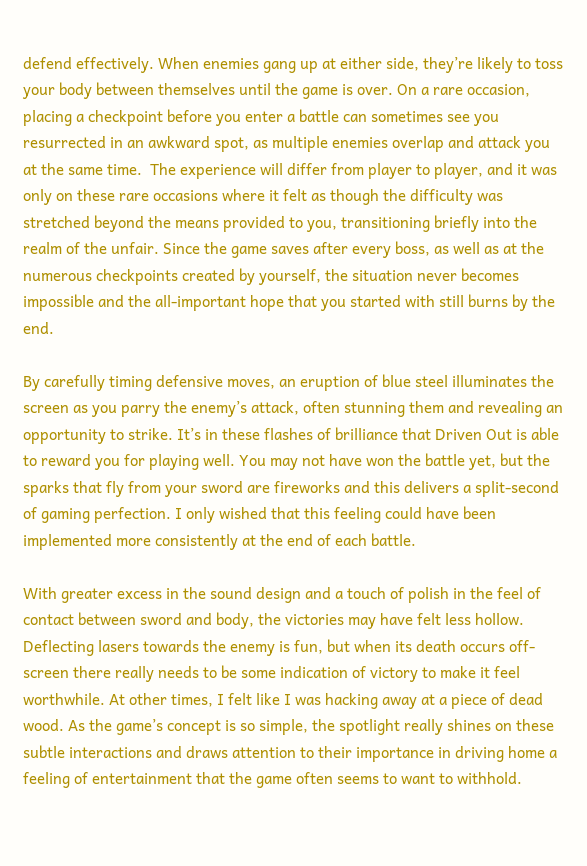defend effectively. When enemies gang up at either side, they’re likely to toss your body between themselves until the game is over. On a rare occasion, placing a checkpoint before you enter a battle can sometimes see you resurrected in an awkward spot, as multiple enemies overlap and attack you at the same time.  The experience will differ from player to player, and it was only on these rare occasions where it felt as though the difficulty was stretched beyond the means provided to you, transitioning briefly into the realm of the unfair. Since the game saves after every boss, as well as at the numerous checkpoints created by yourself, the situation never becomes impossible and the all-important hope that you started with still burns by the end.

By carefully timing defensive moves, an eruption of blue steel illuminates the screen as you parry the enemy’s attack, often stunning them and revealing an opportunity to strike. It’s in these flashes of brilliance that Driven Out is able to reward you for playing well. You may not have won the battle yet, but the sparks that fly from your sword are fireworks and this delivers a split-second of gaming perfection. I only wished that this feeling could have been implemented more consistently at the end of each battle.

With greater excess in the sound design and a touch of polish in the feel of contact between sword and body, the victories may have felt less hollow. Deflecting lasers towards the enemy is fun, but when its death occurs off-screen there really needs to be some indication of victory to make it feel worthwhile. At other times, I felt like I was hacking away at a piece of dead wood. As the game’s concept is so simple, the spotlight really shines on these subtle interactions and draws attention to their importance in driving home a feeling of entertainment that the game often seems to want to withhold.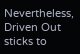Nevertheless, Driven Out sticks to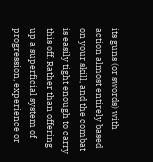its guns (or swords) with action almost entirely based on your skill, and the combat is easily tight enough to carry this off. Rather than offering up a superficial system of progression, experience or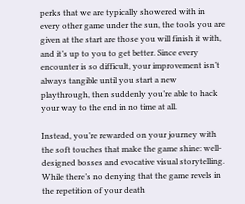perks that we are typically showered with in every other game under the sun, the tools you are given at the start are those you will finish it with, and it’s up to you to get better. Since every encounter is so difficult, your improvement isn’t always tangible until you start a new playthrough, then suddenly you’re able to hack your way to the end in no time at all.

Instead, you’re rewarded on your journey with the soft touches that make the game shine: well-designed bosses and evocative visual storytelling. While there’s no denying that the game revels in the repetition of your death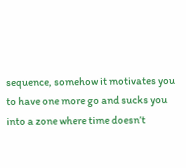sequence, somehow it motivates you to have one more go and sucks you into a zone where time doesn’t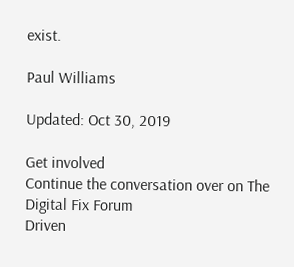exist.

Paul Williams

Updated: Oct 30, 2019

Get involved
Continue the conversation over on The Digital Fix Forum
Driven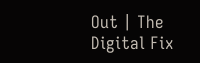Out | The Digital Fix